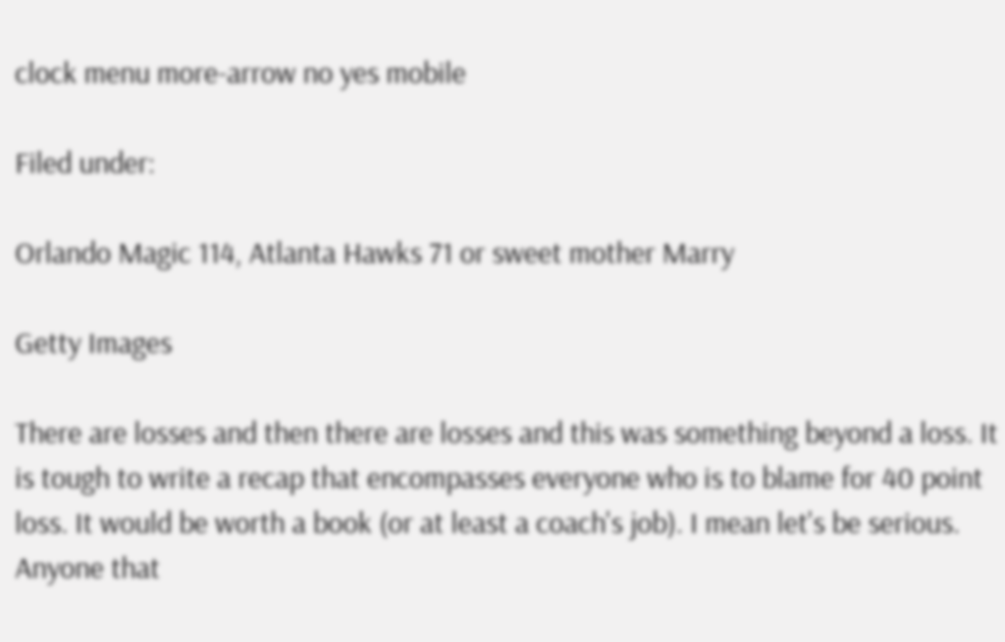clock menu more-arrow no yes mobile

Filed under:

Orlando Magic 114, Atlanta Hawks 71 or sweet mother Marry

Getty Images

There are losses and then there are losses and this was something beyond a loss. It is tough to write a recap that encompasses everyone who is to blame for 40 point loss. It would be worth a book (or at least a coach's job). I mean let's be serious. Anyone that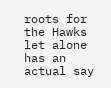roots for the Hawks let alone has an actual say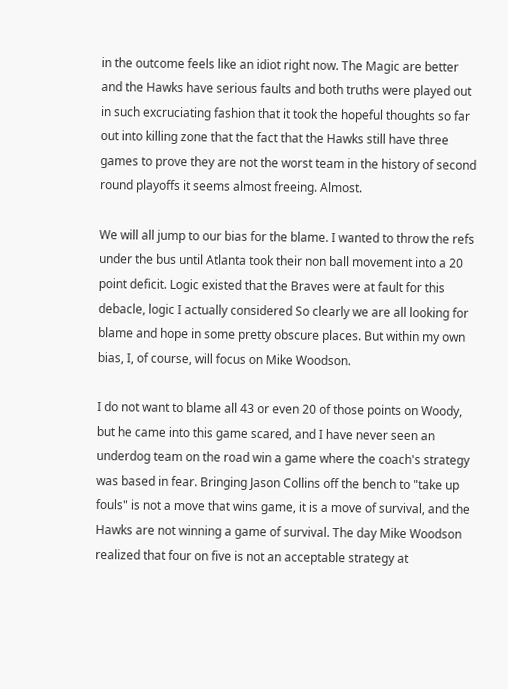in the outcome feels like an idiot right now. The Magic are better and the Hawks have serious faults and both truths were played out in such excruciating fashion that it took the hopeful thoughts so far out into killing zone that the fact that the Hawks still have three games to prove they are not the worst team in the history of second round playoffs it seems almost freeing. Almost.

We will all jump to our bias for the blame. I wanted to throw the refs under the bus until Atlanta took their non ball movement into a 20 point deficit. Logic existed that the Braves were at fault for this debacle, logic I actually considered So clearly we are all looking for blame and hope in some pretty obscure places. But within my own bias, I, of course, will focus on Mike Woodson.

I do not want to blame all 43 or even 20 of those points on Woody, but he came into this game scared, and I have never seen an underdog team on the road win a game where the coach's strategy was based in fear. Bringing Jason Collins off the bench to "take up fouls" is not a move that wins game, it is a move of survival, and the Hawks are not winning a game of survival. The day Mike Woodson realized that four on five is not an acceptable strategy at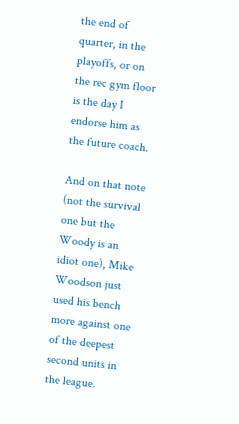the end of quarter, in the playoffs, or on the rec gym floor is the day I endorse him as the future coach.

And on that note (not the survival one but the Woody is an idiot one), Mike Woodson just used his bench more against one of the deepest second units in the league.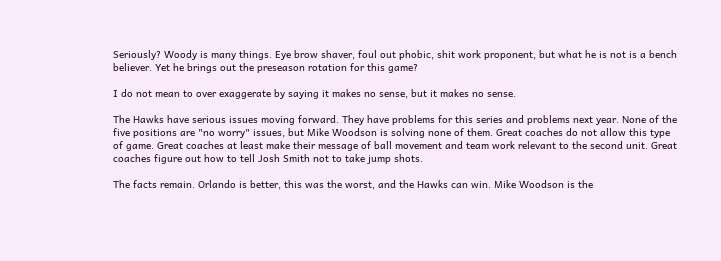Seriously? Woody is many things. Eye brow shaver, foul out phobic, shit work proponent, but what he is not is a bench believer. Yet he brings out the preseason rotation for this game?

I do not mean to over exaggerate by saying it makes no sense, but it makes no sense.

The Hawks have serious issues moving forward. They have problems for this series and problems next year. None of the five positions are "no worry" issues, but Mike Woodson is solving none of them. Great coaches do not allow this type of game. Great coaches at least make their message of ball movement and team work relevant to the second unit. Great coaches figure out how to tell Josh Smith not to take jump shots.

The facts remain. Orlando is better, this was the worst, and the Hawks can win. Mike Woodson is the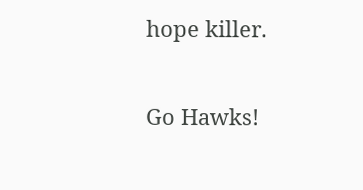hope killer.

Go Hawks!